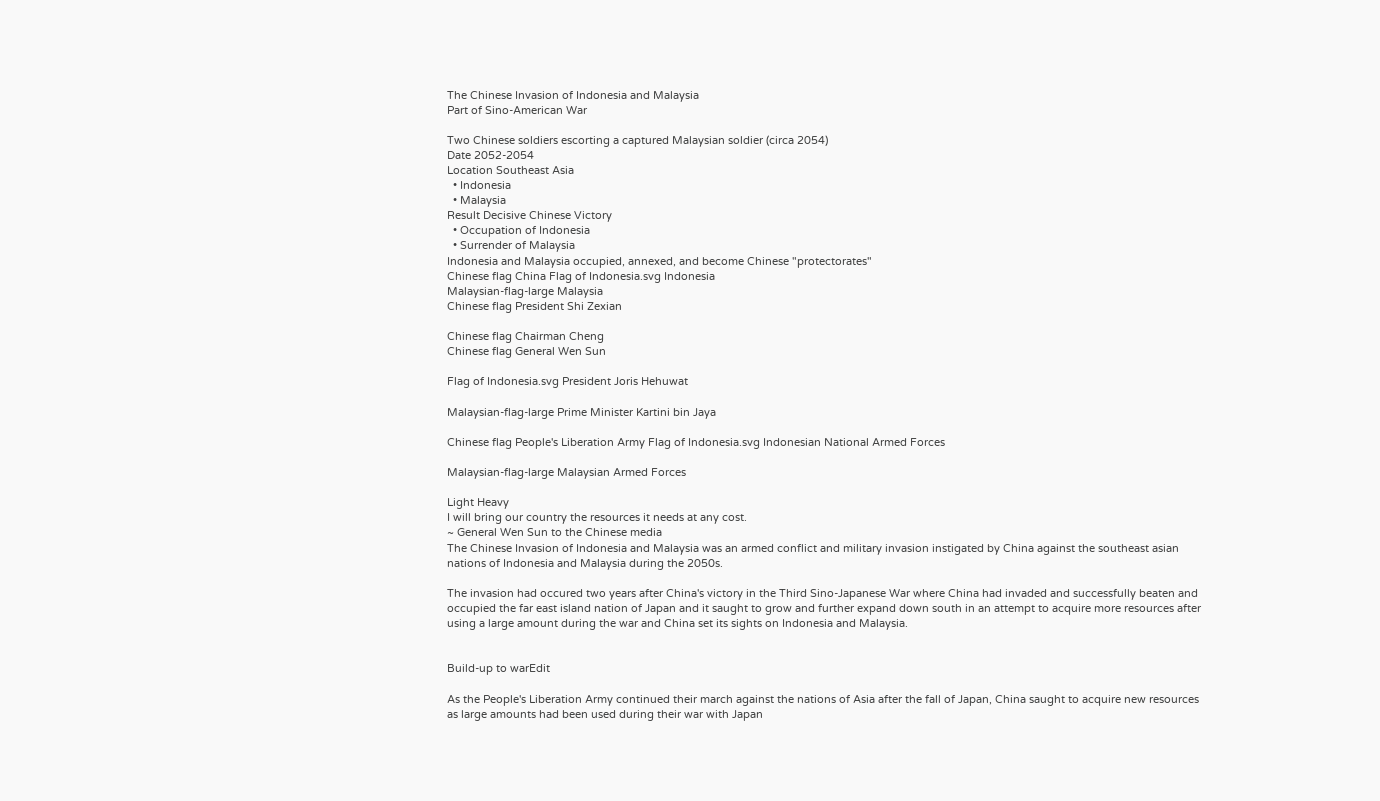The Chinese Invasion of Indonesia and Malaysia
Part of Sino-American War

Two Chinese soldiers escorting a captured Malaysian soldier (circa 2054)
Date 2052-2054
Location Southeast Asia
  • Indonesia
  • Malaysia
Result Decisive Chinese Victory
  • Occupation of Indonesia
  • Surrender of Malaysia
Indonesia and Malaysia occupied, annexed, and become Chinese "protectorates"
Chinese flag China Flag of Indonesia.svg Indonesia
Malaysian-flag-large Malaysia
Chinese flag President Shi Zexian

Chinese flag Chairman Cheng
Chinese flag General Wen Sun

Flag of Indonesia.svg President Joris Hehuwat

Malaysian-flag-large Prime Minister Kartini bin Jaya

Chinese flag People's Liberation Army Flag of Indonesia.svg Indonesian National Armed Forces

Malaysian-flag-large Malaysian Armed Forces

Light Heavy
I will bring our country the resources it needs at any cost.
~ General Wen Sun to the Chinese media
The Chinese Invasion of Indonesia and Malaysia was an armed conflict and military invasion instigated by China against the southeast asian nations of Indonesia and Malaysia during the 2050s.

The invasion had occured two years after China's victory in the Third Sino-Japanese War where China had invaded and successfully beaten and occupied the far east island nation of Japan and it saught to grow and further expand down south in an attempt to acquire more resources after using a large amount during the war and China set its sights on Indonesia and Malaysia.


Build-up to warEdit

As the People's Liberation Army continued their march against the nations of Asia after the fall of Japan, China saught to acquire new resources as large amounts had been used during their war with Japan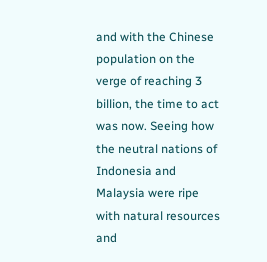and with the Chinese population on the verge of reaching 3 billion, the time to act was now. Seeing how the neutral nations of Indonesia and Malaysia were ripe with natural resources and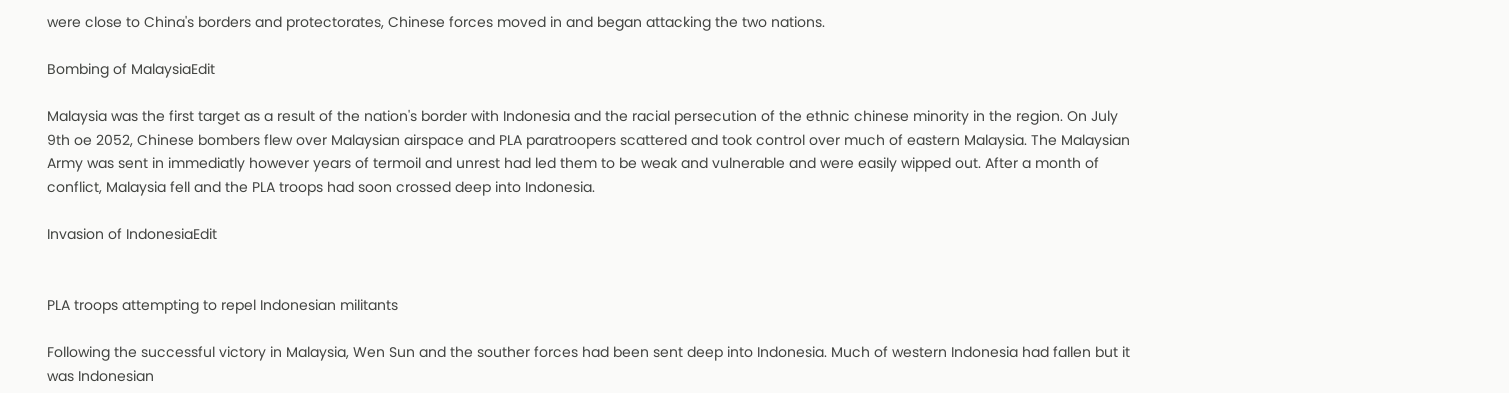were close to China's borders and protectorates, Chinese forces moved in and began attacking the two nations.

Bombing of MalaysiaEdit

Malaysia was the first target as a result of the nation's border with Indonesia and the racial persecution of the ethnic chinese minority in the region. On July 9th oe 2052, Chinese bombers flew over Malaysian airspace and PLA paratroopers scattered and took control over much of eastern Malaysia. The Malaysian Army was sent in immediatly however years of termoil and unrest had led them to be weak and vulnerable and were easily wipped out. After a month of conflict, Malaysia fell and the PLA troops had soon crossed deep into Indonesia.

Invasion of IndonesiaEdit


PLA troops attempting to repel Indonesian militants

Following the successful victory in Malaysia, Wen Sun and the souther forces had been sent deep into Indonesia. Much of western Indonesia had fallen but it was Indonesian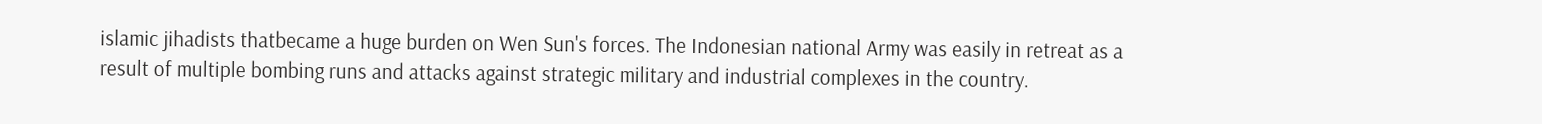islamic jihadists thatbecame a huge burden on Wen Sun's forces. The Indonesian national Army was easily in retreat as a result of multiple bombing runs and attacks against strategic military and industrial complexes in the country.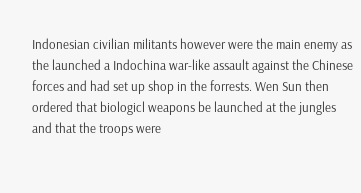Indonesian civilian militants however were the main enemy as the launched a Indochina war-like assault against the Chinese forces and had set up shop in the forrests. Wen Sun then ordered that biologicl weapons be launched at the jungles and that the troops were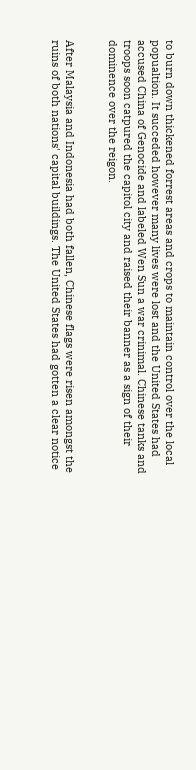to burn down thickened forrest areas and crops to maintain control over the local popualtion. It succeded however many lives were lost and the United States had accused China of Genocide and labeled Wen Sun a war crinimal. Chinese tanks and troops soon catpured the capitol city and raised their banner as a sign of their dominence over the reigon.


After Malaysia and Indonesia had both fallen, Chinese flags were risen amongst the ruins of both nations' capital buildings. The United States had gotten a clear notice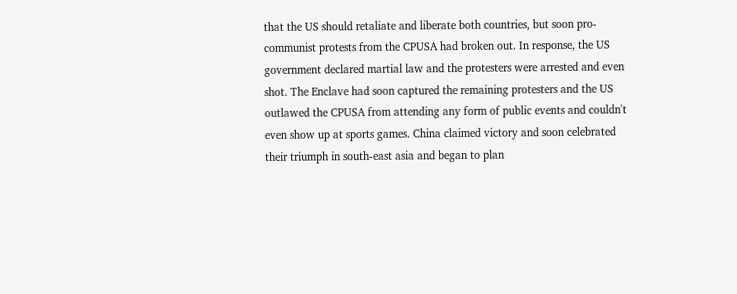that the US should retaliate and liberate both countries, but soon pro-communist protests from the CPUSA had broken out. In response, the US government declared martial law and the protesters were arrested and even shot. The Enclave had soon captured the remaining protesters and the US outlawed the CPUSA from attending any form of public events and couldn't even show up at sports games. China claimed victory and soon celebrated their triumph in south-east asia and began to plan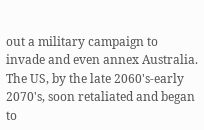out a military campaign to invade and even annex Australia. The US, by the late 2060's-early 2070's, soon retaliated and began to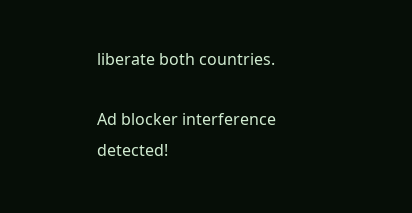liberate both countries.

Ad blocker interference detected!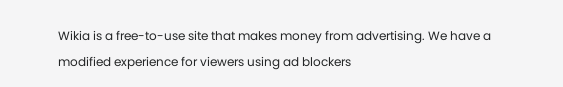Wikia is a free-to-use site that makes money from advertising. We have a modified experience for viewers using ad blockers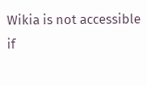Wikia is not accessible if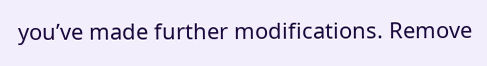you’ve made further modifications. Remove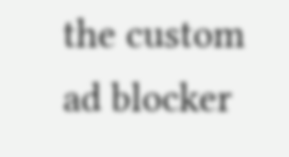the custom ad blocker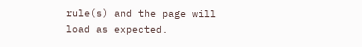rule(s) and the page will load as expected.